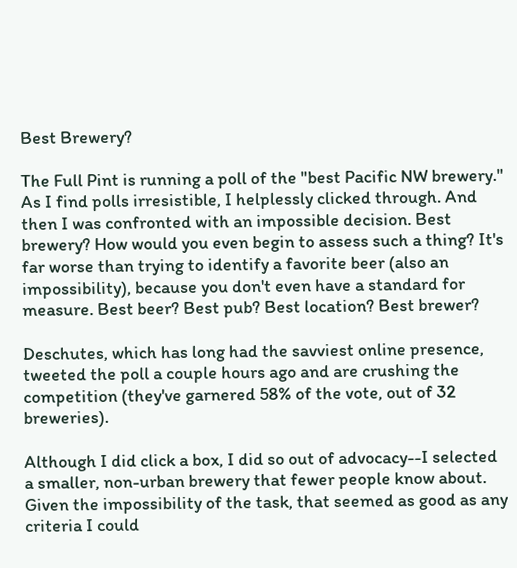Best Brewery?

The Full Pint is running a poll of the "best Pacific NW brewery." As I find polls irresistible, I helplessly clicked through. And then I was confronted with an impossible decision. Best brewery? How would you even begin to assess such a thing? It's far worse than trying to identify a favorite beer (also an impossibility), because you don't even have a standard for measure. Best beer? Best pub? Best location? Best brewer?

Deschutes, which has long had the savviest online presence, tweeted the poll a couple hours ago and are crushing the competition (they've garnered 58% of the vote, out of 32 breweries).

Although I did click a box, I did so out of advocacy--I selected a smaller, non-urban brewery that fewer people know about. Given the impossibility of the task, that seemed as good as any criteria I could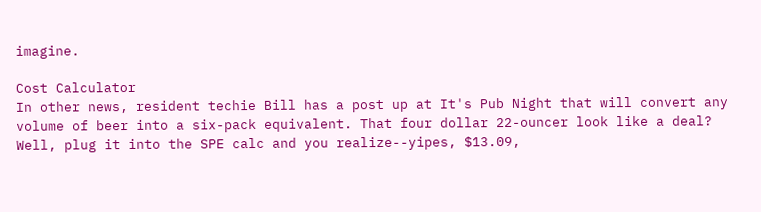imagine.

Cost Calculator
In other news, resident techie Bill has a post up at It's Pub Night that will convert any volume of beer into a six-pack equivalent. That four dollar 22-ouncer look like a deal? Well, plug it into the SPE calc and you realize--yipes, $13.09,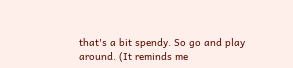that's a bit spendy. So go and play around. (It reminds me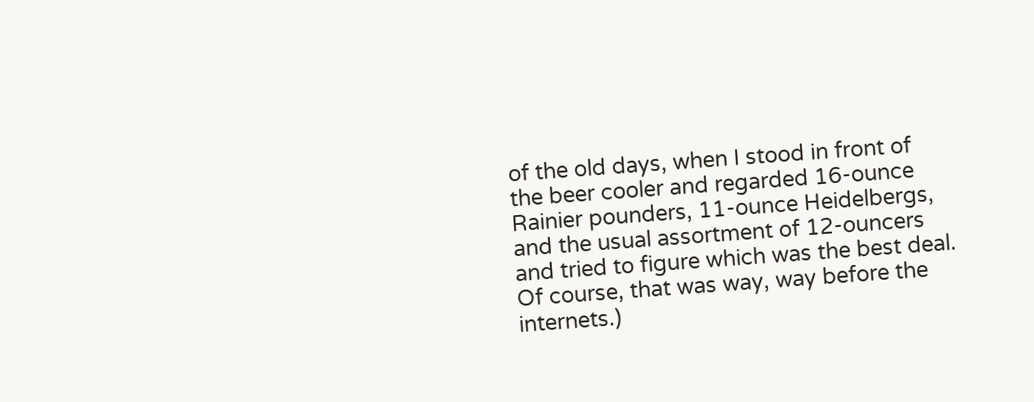of the old days, when I stood in front of the beer cooler and regarded 16-ounce Rainier pounders, 11-ounce Heidelbergs, and the usual assortment of 12-ouncers and tried to figure which was the best deal. Of course, that was way, way before the internets.)